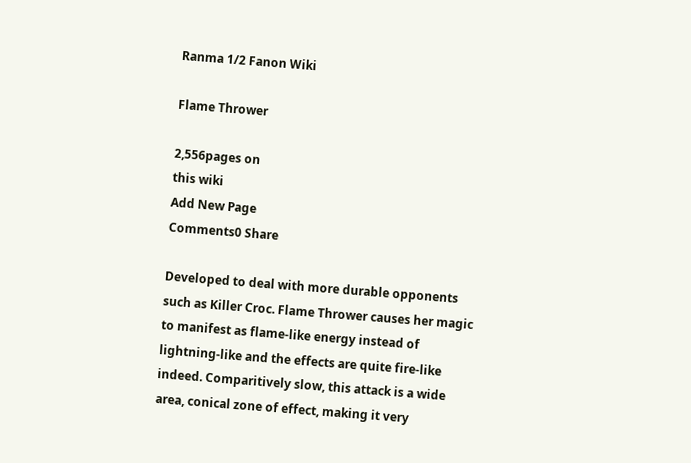Ranma 1/2 Fanon Wiki

Flame Thrower

2,556pages on
this wiki
Add New Page
Comments0 Share

Developed to deal with more durable opponents such as Killer Croc. Flame Thrower causes her magic to manifest as flame-like energy instead of lightning-like and the effects are quite fire-like indeed. Comparitively slow, this attack is a wide area, conical zone of effect, making it very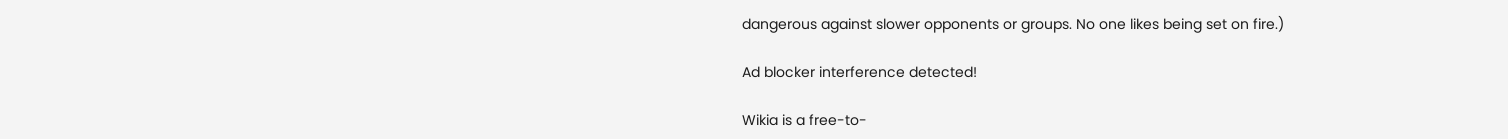dangerous against slower opponents or groups. No one likes being set on fire.)

Ad blocker interference detected!

Wikia is a free-to-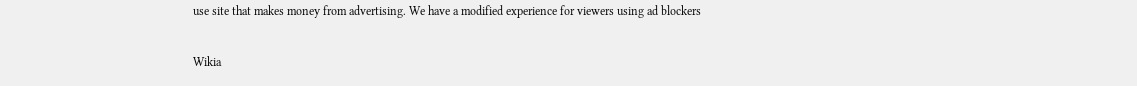use site that makes money from advertising. We have a modified experience for viewers using ad blockers

Wikia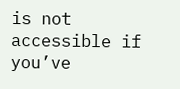is not accessible if you’ve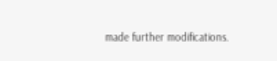made further modifications.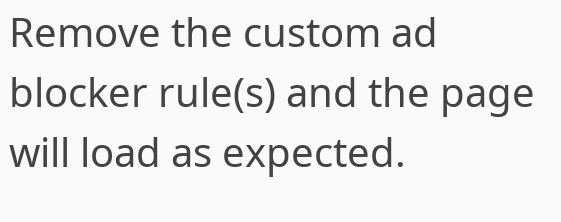Remove the custom ad blocker rule(s) and the page will load as expected.